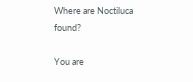Where are Noctiluca found?

You are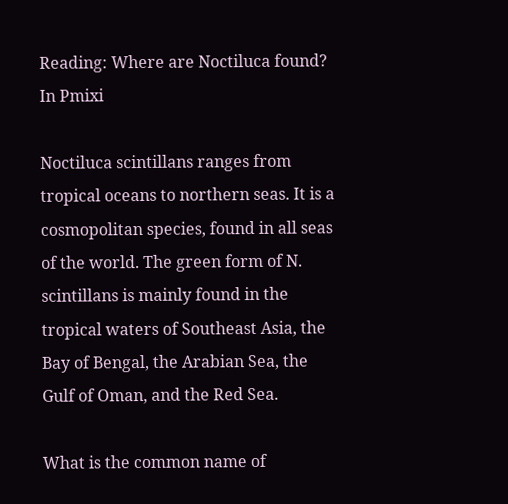Reading: Where are Noctiluca found? In Pmixi

Noctiluca scintillans ranges from tropical oceans to northern seas. It is a cosmopolitan species, found in all seas of the world. The green form of N. scintillans is mainly found in the tropical waters of Southeast Asia, the Bay of Bengal, the Arabian Sea, the Gulf of Oman, and the Red Sea.

What is the common name of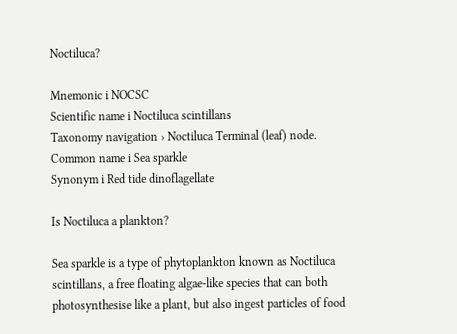Noctiluca?

Mnemonic i NOCSC
Scientific name i Noctiluca scintillans
Taxonomy navigation › Noctiluca Terminal (leaf) node.
Common name i Sea sparkle
Synonym i Red tide dinoflagellate

Is Noctiluca a plankton?

Sea sparkle is a type of phytoplankton known as Noctiluca scintillans, a free floating algae-like species that can both photosynthesise like a plant, but also ingest particles of food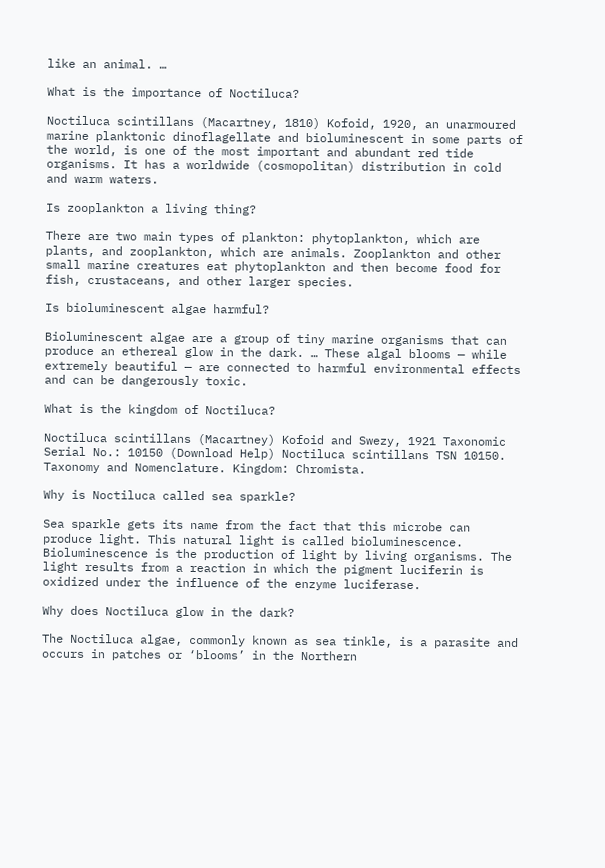like an animal. …

What is the importance of Noctiluca?

Noctiluca scintillans (Macartney, 1810) Kofoid, 1920, an unarmoured marine planktonic dinoflagellate and bioluminescent in some parts of the world, is one of the most important and abundant red tide organisms. It has a worldwide (cosmopolitan) distribution in cold and warm waters.

Is zooplankton a living thing?

There are two main types of plankton: phytoplankton, which are plants, and zooplankton, which are animals. Zooplankton and other small marine creatures eat phytoplankton and then become food for fish, crustaceans, and other larger species.

Is bioluminescent algae harmful?

Bioluminescent algae are a group of tiny marine organisms that can produce an ethereal glow in the dark. … These algal blooms — while extremely beautiful — are connected to harmful environmental effects and can be dangerously toxic.

What is the kingdom of Noctiluca?

Noctiluca scintillans (Macartney) Kofoid and Swezy, 1921 Taxonomic Serial No.: 10150 (Download Help) Noctiluca scintillans TSN 10150. Taxonomy and Nomenclature. Kingdom: Chromista.

Why is Noctiluca called sea sparkle?

Sea sparkle gets its name from the fact that this microbe can produce light. This natural light is called bioluminescence. Bioluminescence is the production of light by living organisms. The light results from a reaction in which the pigment luciferin is oxidized under the influence of the enzyme luciferase.

Why does Noctiluca glow in the dark?

The Noctiluca algae, commonly known as sea tinkle, is a parasite and occurs in patches or ‘blooms’ in the Northern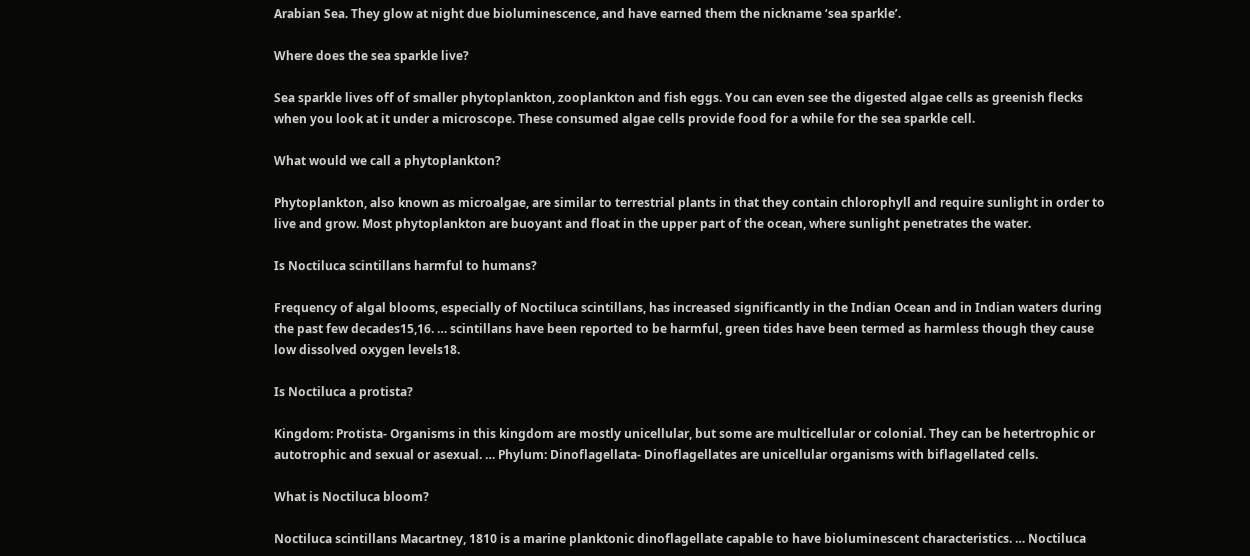Arabian Sea. They glow at night due bioluminescence, and have earned them the nickname ‘sea sparkle’.

Where does the sea sparkle live?

Sea sparkle lives off of smaller phytoplankton, zooplankton and fish eggs. You can even see the digested algae cells as greenish flecks when you look at it under a microscope. These consumed algae cells provide food for a while for the sea sparkle cell.

What would we call a phytoplankton?

Phytoplankton, also known as microalgae, are similar to terrestrial plants in that they contain chlorophyll and require sunlight in order to live and grow. Most phytoplankton are buoyant and float in the upper part of the ocean, where sunlight penetrates the water.

Is Noctiluca scintillans harmful to humans?

Frequency of algal blooms, especially of Noctiluca scintillans, has increased significantly in the Indian Ocean and in Indian waters during the past few decades15,16. … scintillans have been reported to be harmful, green tides have been termed as harmless though they cause low dissolved oxygen levels18.

Is Noctiluca a protista?

Kingdom: Protista- Organisms in this kingdom are mostly unicellular, but some are multicellular or colonial. They can be hetertrophic or autotrophic and sexual or asexual. … Phylum: Dinoflagellata- Dinoflagellates are unicellular organisms with biflagellated cells.

What is Noctiluca bloom?

Noctiluca scintillans Macartney, 1810 is a marine planktonic dinoflagellate capable to have bioluminescent characteristics. … Noctiluca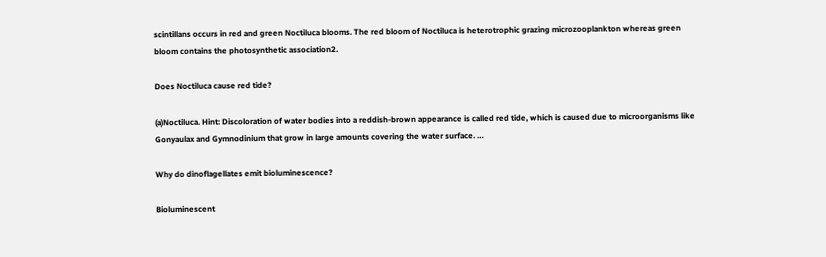scintillans occurs in red and green Noctiluca blooms. The red bloom of Noctiluca is heterotrophic grazing microzooplankton whereas green bloom contains the photosynthetic association2.

Does Noctiluca cause red tide?

(a)Noctiluca. Hint: Discoloration of water bodies into a reddish-brown appearance is called red tide, which is caused due to microorganisms like Gonyaulax and Gymnodinium that grow in large amounts covering the water surface. …

Why do dinoflagellates emit bioluminescence?

Bioluminescent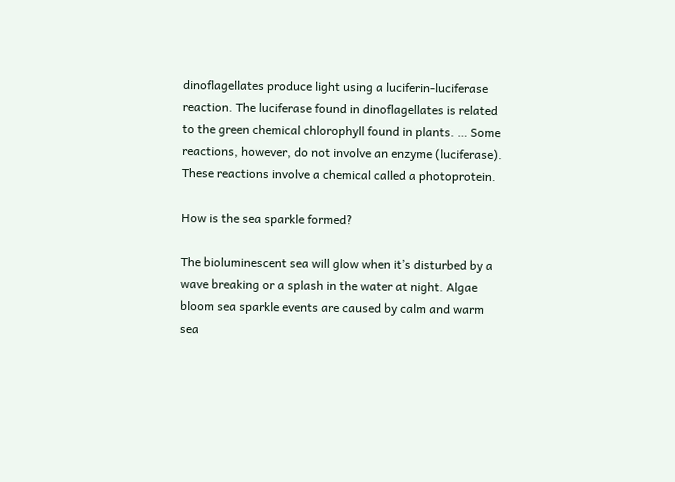dinoflagellates produce light using a luciferin-luciferase reaction. The luciferase found in dinoflagellates is related to the green chemical chlorophyll found in plants. … Some reactions, however, do not involve an enzyme (luciferase). These reactions involve a chemical called a photoprotein.

How is the sea sparkle formed?

The bioluminescent sea will glow when it’s disturbed by a wave breaking or a splash in the water at night. Algae bloom sea sparkle events are caused by calm and warm sea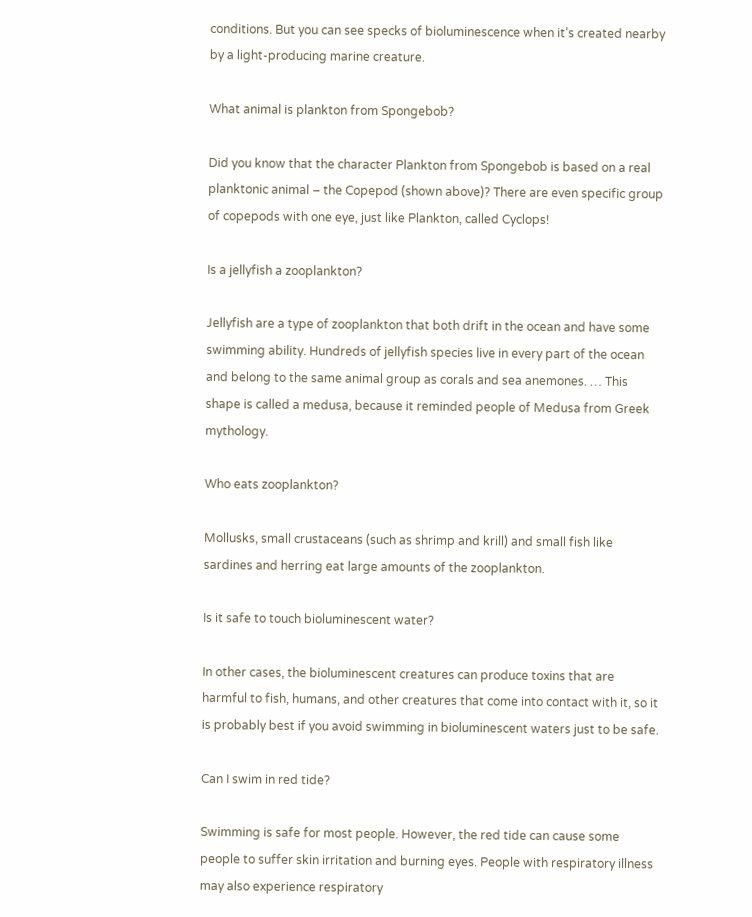conditions. But you can see specks of bioluminescence when it’s created nearby by a light-producing marine creature.

What animal is plankton from Spongebob?

Did you know that the character Plankton from Spongebob is based on a real planktonic animal – the Copepod (shown above)? There are even specific group of copepods with one eye, just like Plankton, called Cyclops!

Is a jellyfish a zooplankton?

Jellyfish are a type of zooplankton that both drift in the ocean and have some swimming ability. Hundreds of jellyfish species live in every part of the ocean and belong to the same animal group as corals and sea anemones. … This shape is called a medusa, because it reminded people of Medusa from Greek mythology.

Who eats zooplankton?

Mollusks, small crustaceans (such as shrimp and krill) and small fish like sardines and herring eat large amounts of the zooplankton.

Is it safe to touch bioluminescent water?

In other cases, the bioluminescent creatures can produce toxins that are harmful to fish, humans, and other creatures that come into contact with it, so it is probably best if you avoid swimming in bioluminescent waters just to be safe.

Can I swim in red tide?

Swimming is safe for most people. However, the red tide can cause some people to suffer skin irritation and burning eyes. People with respiratory illness may also experience respiratory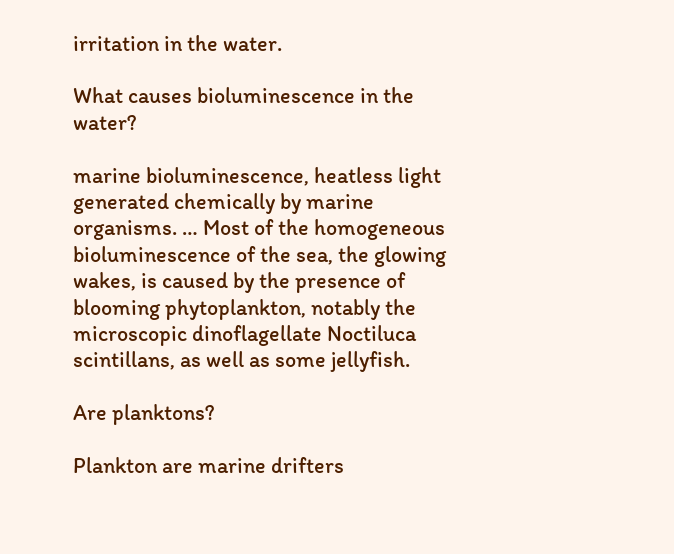irritation in the water.

What causes bioluminescence in the water?

marine bioluminescence, heatless light generated chemically by marine organisms. … Most of the homogeneous bioluminescence of the sea, the glowing wakes, is caused by the presence of blooming phytoplankton, notably the microscopic dinoflagellate Noctiluca scintillans, as well as some jellyfish.

Are planktons?

Plankton are marine drifters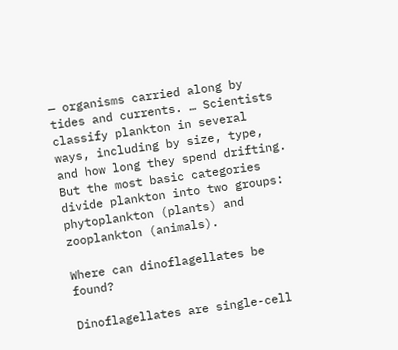— organisms carried along by tides and currents. … Scientists classify plankton in several ways, including by size, type, and how long they spend drifting. But the most basic categories divide plankton into two groups: phytoplankton (plants) and zooplankton (animals).

Where can dinoflagellates be found?

Dinoflagellates are single-cell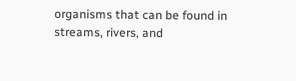organisms that can be found in streams, rivers, and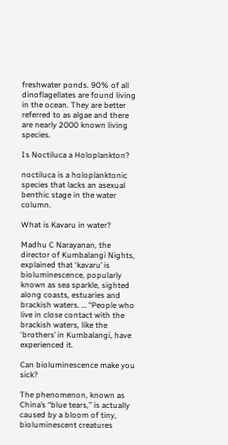freshwater ponds. 90% of all dinoflagellates are found living in the ocean. They are better referred to as algae and there are nearly 2000 known living species.

Is Noctiluca a Holoplankton?

noctiluca is a holoplanktonic species that lacks an asexual benthic stage in the water column.

What is Kavaru in water?

Madhu C Narayanan, the director of Kumbalangi Nights, explained that ‘kavaru’ is bioluminescence, popularly known as sea sparkle, sighted along coasts, estuaries and brackish waters. … “People who live in close contact with the brackish waters, like the ‘brothers’ in Kumbalangi, have experienced it.

Can bioluminescence make you sick?

The phenomenon, known as China’s “blue tears,” is actually caused by a bloom of tiny, bioluminescent creatures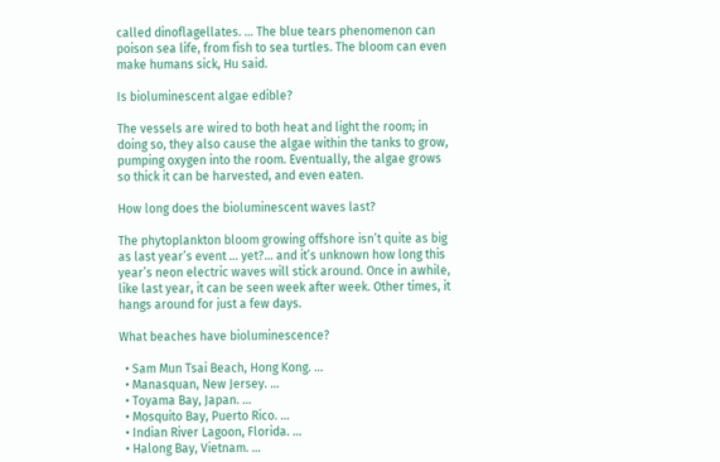called dinoflagellates. … The blue tears phenomenon can poison sea life, from fish to sea turtles. The bloom can even make humans sick, Hu said.

Is bioluminescent algae edible?

The vessels are wired to both heat and light the room; in doing so, they also cause the algae within the tanks to grow, pumping oxygen into the room. Eventually, the algae grows so thick it can be harvested, and even eaten.

How long does the bioluminescent waves last?

The phytoplankton bloom growing offshore isn’t quite as big as last year’s event … yet?… and it’s unknown how long this year’s neon electric waves will stick around. Once in awhile, like last year, it can be seen week after week. Other times, it hangs around for just a few days.

What beaches have bioluminescence?

  • Sam Mun Tsai Beach, Hong Kong. …
  • Manasquan, New Jersey. …
  • Toyama Bay, Japan. …
  • Mosquito Bay, Puerto Rico. …
  • Indian River Lagoon, Florida. …
  • Halong Bay, Vietnam. …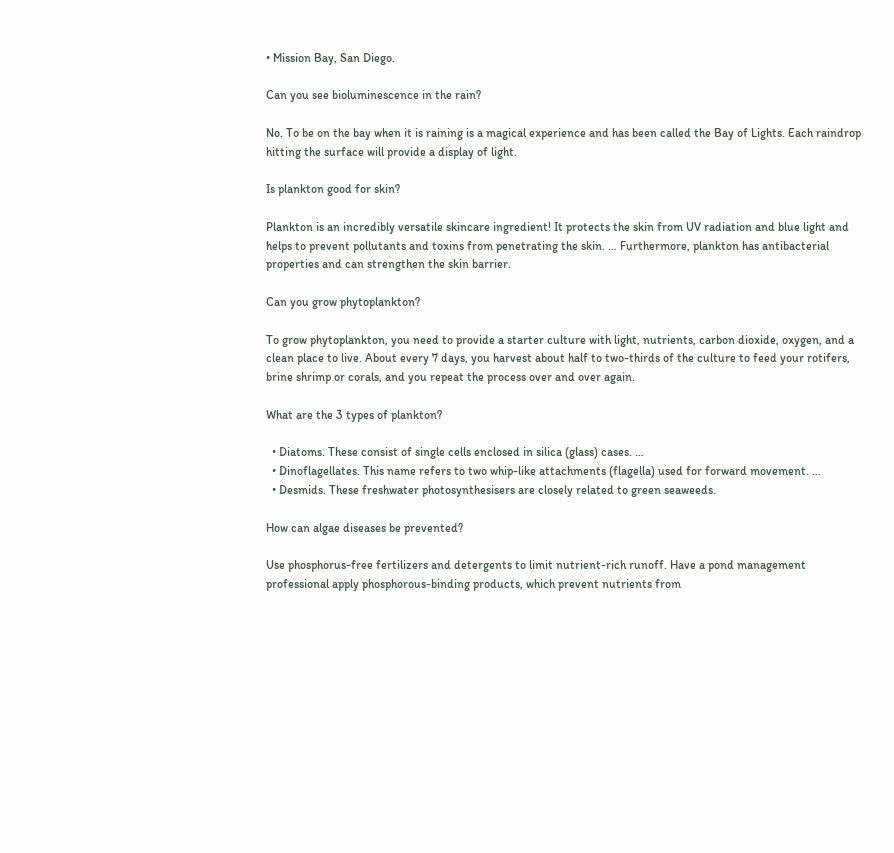• Mission Bay, San Diego.

Can you see bioluminescence in the rain?

No. To be on the bay when it is raining is a magical experience and has been called the Bay of Lights. Each raindrop hitting the surface will provide a display of light.

Is plankton good for skin?

Plankton is an incredibly versatile skincare ingredient! It protects the skin from UV radiation and blue light and helps to prevent pollutants and toxins from penetrating the skin. … Furthermore, plankton has antibacterial properties and can strengthen the skin barrier.

Can you grow phytoplankton?

To grow phytoplankton, you need to provide a starter culture with light, nutrients, carbon dioxide, oxygen, and a clean place to live. About every 7 days, you harvest about half to two-thirds of the culture to feed your rotifers, brine shrimp or corals, and you repeat the process over and over again.

What are the 3 types of plankton?

  • Diatoms. These consist of single cells enclosed in silica (glass) cases. …
  • Dinoflagellates. This name refers to two whip-like attachments (flagella) used for forward movement. …
  • Desmids. These freshwater photosynthesisers are closely related to green seaweeds.

How can algae diseases be prevented?

Use phosphorus-free fertilizers and detergents to limit nutrient-rich runoff. Have a pond management professional apply phosphorous-binding products, which prevent nutrients from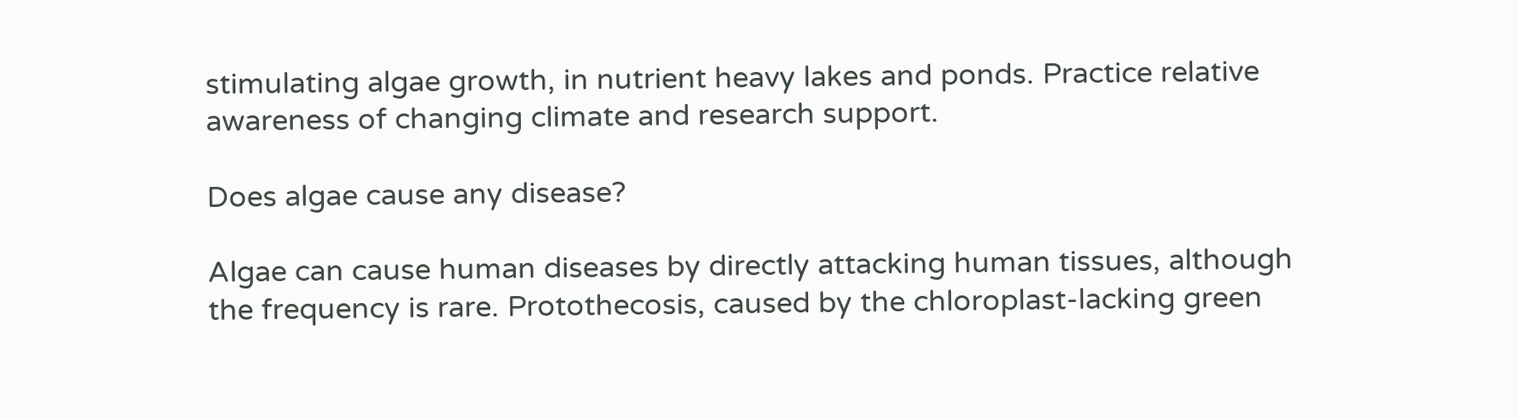stimulating algae growth, in nutrient heavy lakes and ponds. Practice relative awareness of changing climate and research support.

Does algae cause any disease?

Algae can cause human diseases by directly attacking human tissues, although the frequency is rare. Protothecosis, caused by the chloroplast-lacking green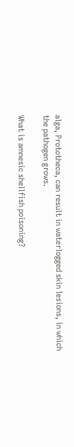alga, Prototheca, can result in waterlogged skin lesions, in which the pathogen grows.

What is amnesic shellfish poisoning?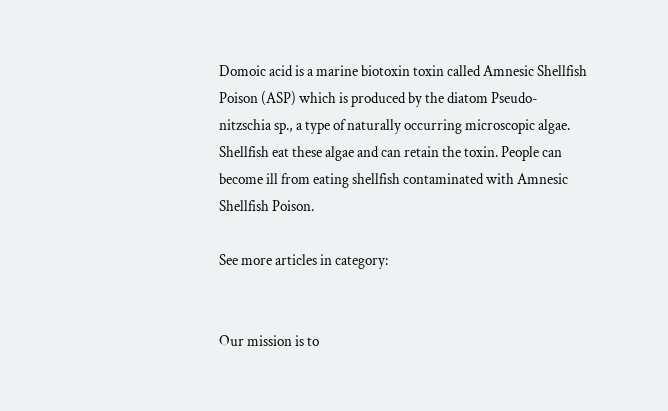Domoic acid is a marine biotoxin toxin called Amnesic Shellfish Poison (ASP) which is produced by the diatom Pseudo-nitzschia sp., a type of naturally occurring microscopic algae. Shellfish eat these algae and can retain the toxin. People can become ill from eating shellfish contaminated with Amnesic Shellfish Poison.

See more articles in category:


Our mission is to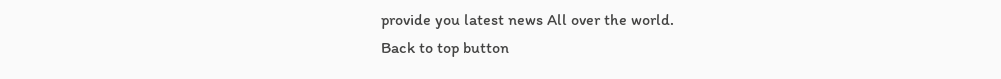provide you latest news All over the world.
Back to top button